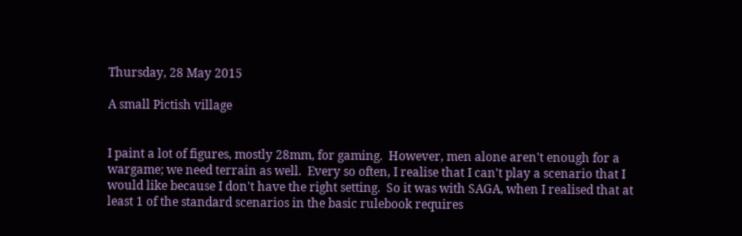Thursday, 28 May 2015

A small Pictish village


I paint a lot of figures, mostly 28mm, for gaming.  However, men alone aren't enough for a wargame; we need terrain as well.  Every so often, I realise that I can't play a scenario that I would like because I don't have the right setting.  So it was with SAGA, when I realised that at least 1 of the standard scenarios in the basic rulebook requires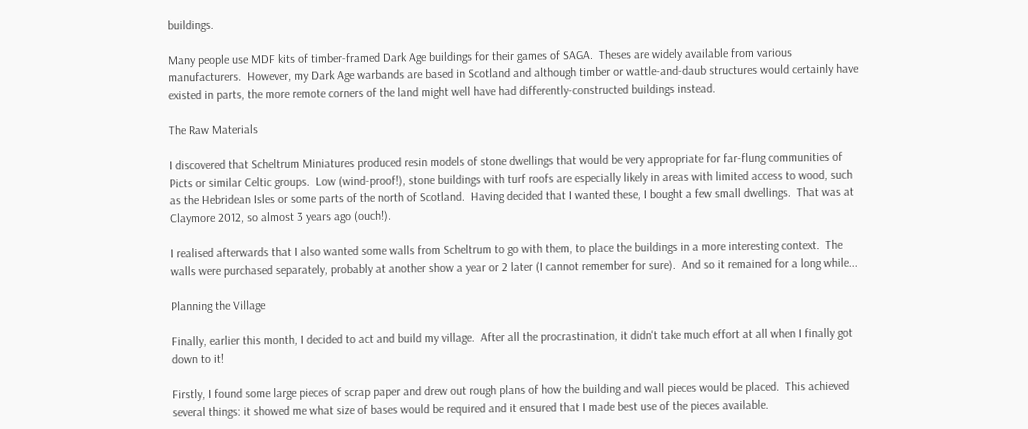buildings.

Many people use MDF kits of timber-framed Dark Age buildings for their games of SAGA.  Theses are widely available from various manufacturers.  However, my Dark Age warbands are based in Scotland and although timber or wattle-and-daub structures would certainly have existed in parts, the more remote corners of the land might well have had differently-constructed buildings instead.

The Raw Materials

I discovered that Scheltrum Miniatures produced resin models of stone dwellings that would be very appropriate for far-flung communities of Picts or similar Celtic groups.  Low (wind-proof!), stone buildings with turf roofs are especially likely in areas with limited access to wood, such as the Hebridean Isles or some parts of the north of Scotland.  Having decided that I wanted these, I bought a few small dwellings.  That was at Claymore 2012, so almost 3 years ago (ouch!).

I realised afterwards that I also wanted some walls from Scheltrum to go with them, to place the buildings in a more interesting context.  The walls were purchased separately, probably at another show a year or 2 later (I cannot remember for sure).  And so it remained for a long while...

Planning the Village

Finally, earlier this month, I decided to act and build my village.  After all the procrastination, it didn't take much effort at all when I finally got down to it!

Firstly, I found some large pieces of scrap paper and drew out rough plans of how the building and wall pieces would be placed.  This achieved several things: it showed me what size of bases would be required and it ensured that I made best use of the pieces available.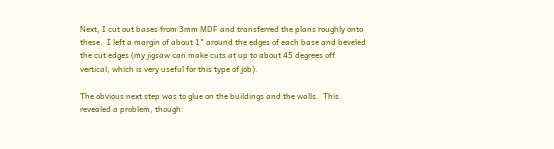Next, I cut out bases from 3mm MDF and transferred the plans roughly onto these.  I left a margin of about 1" around the edges of each base and beveled the cut edges (my jigsaw can make cuts at up to about 45 degrees off vertical, which is very useful for this type of job).

The obvious next step was to glue on the buildings and the walls.  This revealed a problem, though: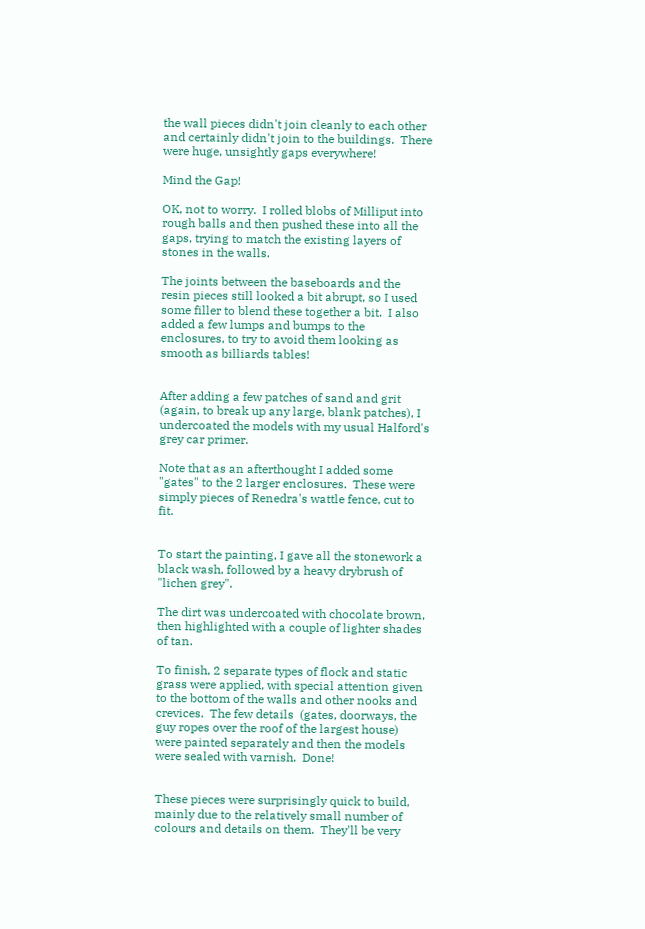the wall pieces didn't join cleanly to each other and certainly didn't join to the buildings.  There were huge, unsightly gaps everywhere!

Mind the Gap!

OK, not to worry.  I rolled blobs of Milliput into rough balls and then pushed these into all the gaps, trying to match the existing layers of stones in the walls.

The joints between the baseboards and the resin pieces still looked a bit abrupt, so I used some filler to blend these together a bit.  I also added a few lumps and bumps to the enclosures, to try to avoid them looking as smooth as billiards tables!


After adding a few patches of sand and grit (again, to break up any large, blank patches), I undercoated the models with my usual Halford's grey car primer.

Note that as an afterthought I added some "gates" to the 2 larger enclosures.  These were simply pieces of Renedra's wattle fence, cut to fit.


To start the painting, I gave all the stonework a black wash, followed by a heavy drybrush of "lichen grey".

The dirt was undercoated with chocolate brown, then highlighted with a couple of lighter shades of tan.

To finish, 2 separate types of flock and static grass were applied, with special attention given to the bottom of the walls and other nooks and crevices.  The few details  (gates, doorways, the guy ropes over the roof of the largest house) were painted separately and then the models were sealed with varnish.  Done!


These pieces were surprisingly quick to build, mainly due to the relatively small number of colours and details on them.  They'll be very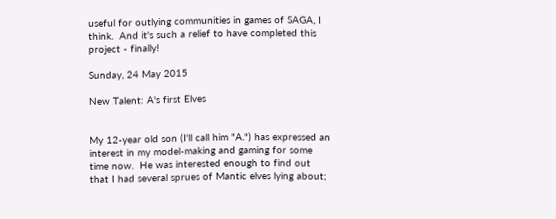useful for outlying communities in games of SAGA, I think.  And it's such a relief to have completed this project - finally!

Sunday, 24 May 2015

New Talent: A's first Elves


My 12-year old son (I'll call him "A.") has expressed an interest in my model-making and gaming for some time now.  He was interested enough to find out that I had several sprues of Mantic elves lying about;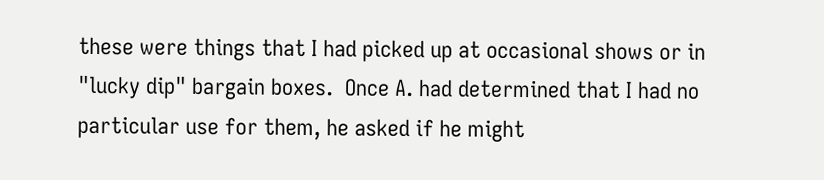these were things that I had picked up at occasional shows or in "lucky dip" bargain boxes.  Once A. had determined that I had no particular use for them, he asked if he might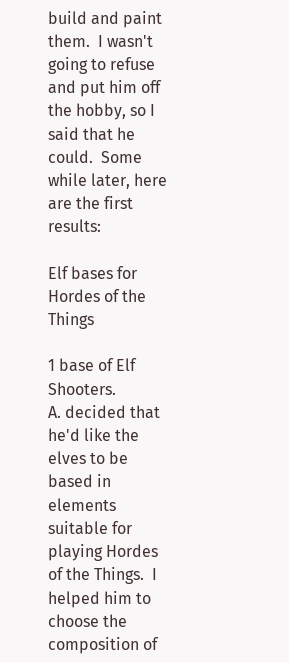build and paint them.  I wasn't going to refuse and put him off the hobby, so I said that he could.  Some while later, here are the first results:

Elf bases for Hordes of the Things

1 base of Elf Shooters.
A. decided that he'd like the elves to be based in elements suitable for playing Hordes of the Things.  I helped him to choose the composition of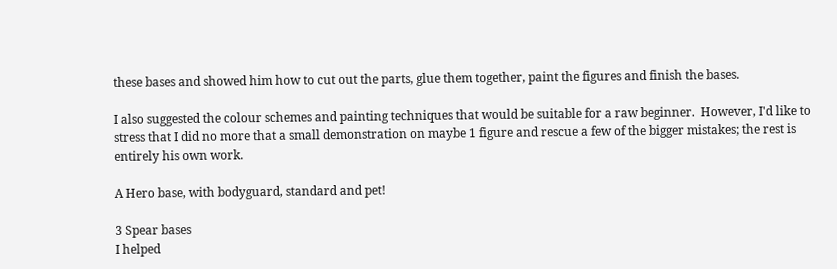these bases and showed him how to cut out the parts, glue them together, paint the figures and finish the bases.

I also suggested the colour schemes and painting techniques that would be suitable for a raw beginner.  However, I'd like to stress that I did no more that a small demonstration on maybe 1 figure and rescue a few of the bigger mistakes; the rest is entirely his own work.

A Hero base, with bodyguard, standard and pet!

3 Spear bases
I helped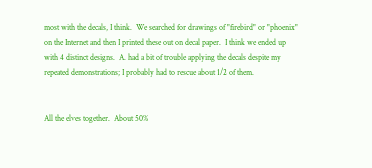most with the decals, I think.  We searched for drawings of "firebird" or "phoenix" on the Internet and then I printed these out on decal paper.  I think we ended up with 4 distinct designs.  A. had a bit of trouble applying the decals despite my repeated demonstrations; I probably had to rescue about 1/2 of them.


All the elves together.  About 50%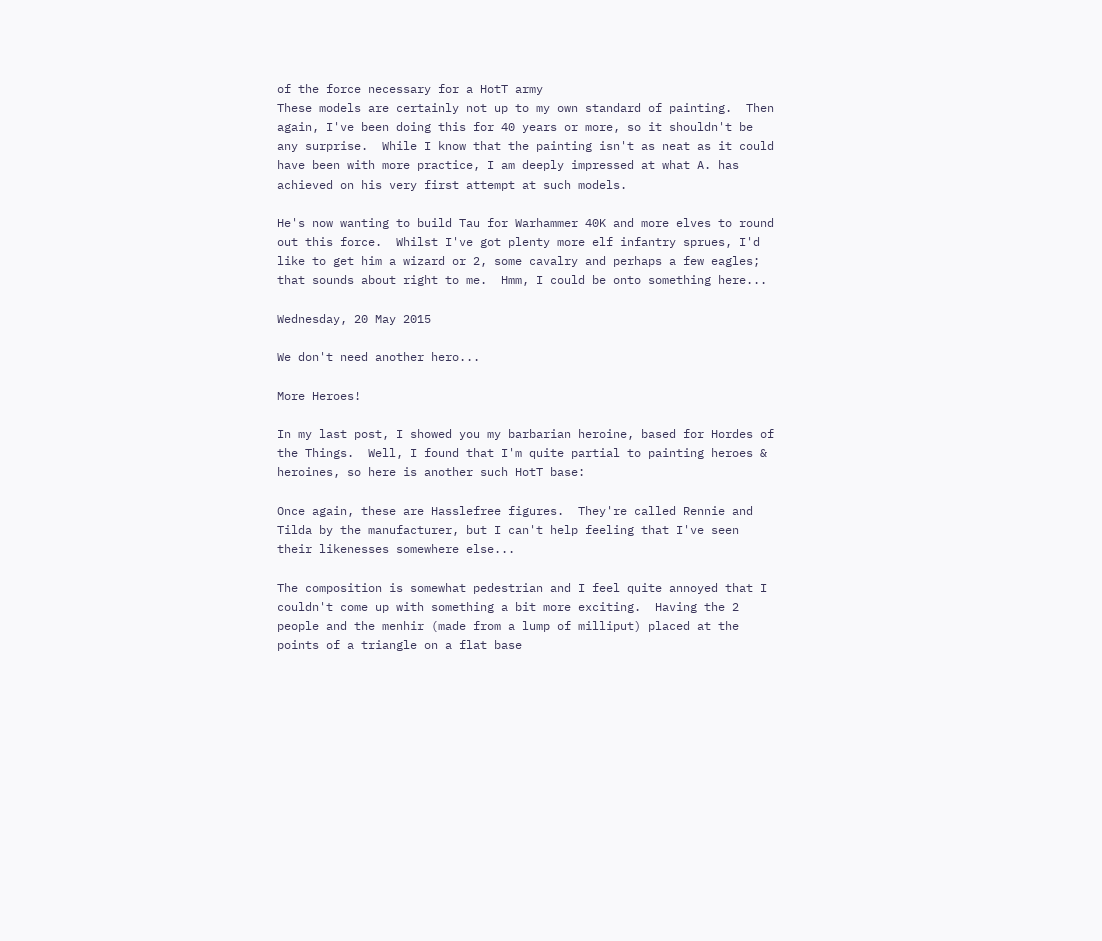of the force necessary for a HotT army
These models are certainly not up to my own standard of painting.  Then again, I've been doing this for 40 years or more, so it shouldn't be any surprise.  While I know that the painting isn't as neat as it could have been with more practice, I am deeply impressed at what A. has achieved on his very first attempt at such models.

He's now wanting to build Tau for Warhammer 40K and more elves to round out this force.  Whilst I've got plenty more elf infantry sprues, I'd like to get him a wizard or 2, some cavalry and perhaps a few eagles; that sounds about right to me.  Hmm, I could be onto something here...

Wednesday, 20 May 2015

We don't need another hero...

More Heroes!

In my last post, I showed you my barbarian heroine, based for Hordes of the Things.  Well, I found that I'm quite partial to painting heroes & heroines, so here is another such HotT base:

Once again, these are Hasslefree figures.  They're called Rennie and Tilda by the manufacturer, but I can't help feeling that I've seen their likenesses somewhere else...

The composition is somewhat pedestrian and I feel quite annoyed that I couldn't come up with something a bit more exciting.  Having the 2 people and the menhir (made from a lump of milliput) placed at the points of a triangle on a flat base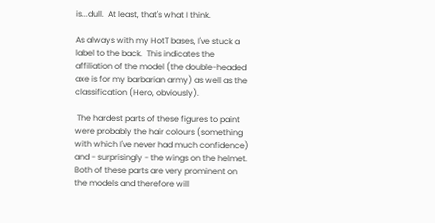is...dull.  At least, that's what I think.

As always with my HotT bases, I've stuck a label to the back.  This indicates the affiliation of the model (the double-headed axe is for my barbarian army) as well as the classification (Hero, obviously).

 The hardest parts of these figures to paint were probably the hair colours (something with which I've never had much confidence) and - surprisingly - the wings on the helmet.  Both of these parts are very prominent on the models and therefore will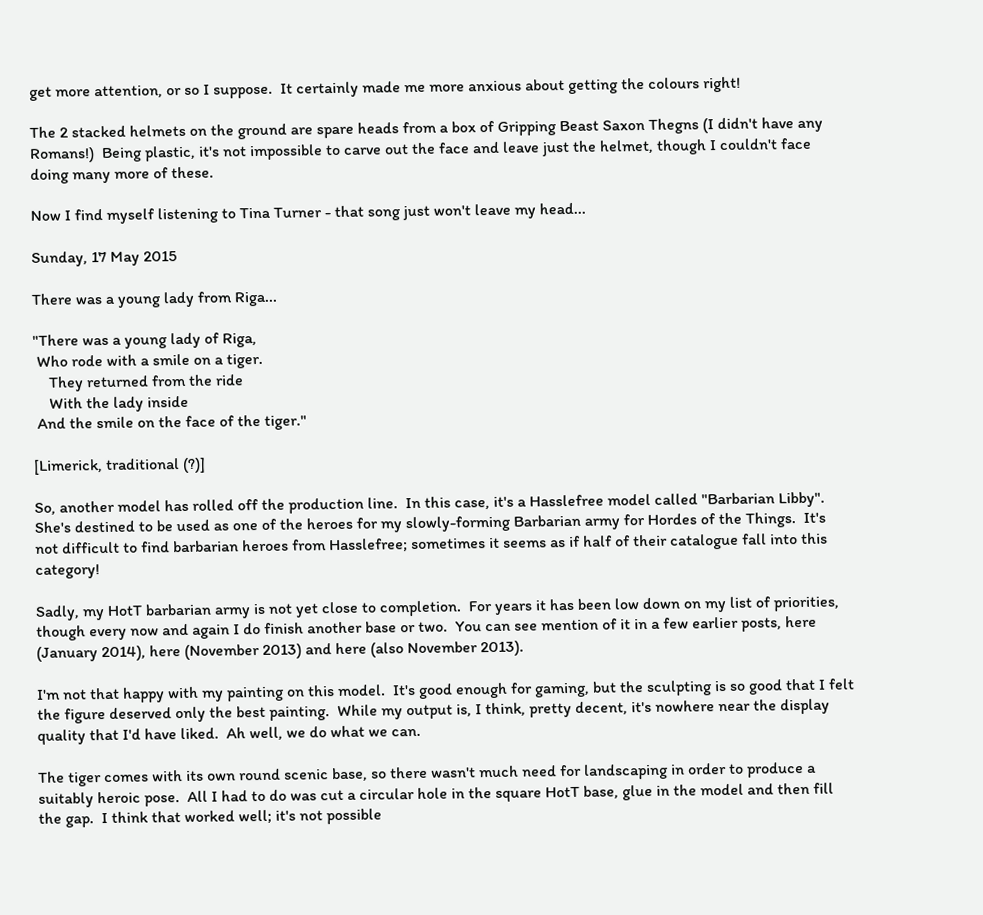get more attention, or so I suppose.  It certainly made me more anxious about getting the colours right!

The 2 stacked helmets on the ground are spare heads from a box of Gripping Beast Saxon Thegns (I didn't have any Romans!)  Being plastic, it's not impossible to carve out the face and leave just the helmet, though I couldn't face doing many more of these.

Now I find myself listening to Tina Turner - that song just won't leave my head...

Sunday, 17 May 2015

There was a young lady from Riga...

"There was a young lady of Riga,
 Who rode with a smile on a tiger.
    They returned from the ride
    With the lady inside
 And the smile on the face of the tiger."

[Limerick, traditional (?)]

So, another model has rolled off the production line.  In this case, it's a Hasslefree model called "Barbarian Libby".  She's destined to be used as one of the heroes for my slowly-forming Barbarian army for Hordes of the Things.  It's not difficult to find barbarian heroes from Hasslefree; sometimes it seems as if half of their catalogue fall into this category!

Sadly, my HotT barbarian army is not yet close to completion.  For years it has been low down on my list of priorities, though every now and again I do finish another base or two.  You can see mention of it in a few earlier posts, here (January 2014), here (November 2013) and here (also November 2013).

I'm not that happy with my painting on this model.  It's good enough for gaming, but the sculpting is so good that I felt the figure deserved only the best painting.  While my output is, I think, pretty decent, it's nowhere near the display quality that I'd have liked.  Ah well, we do what we can.

The tiger comes with its own round scenic base, so there wasn't much need for landscaping in order to produce a suitably heroic pose.  All I had to do was cut a circular hole in the square HotT base, glue in the model and then fill the gap.  I think that worked well; it's not possible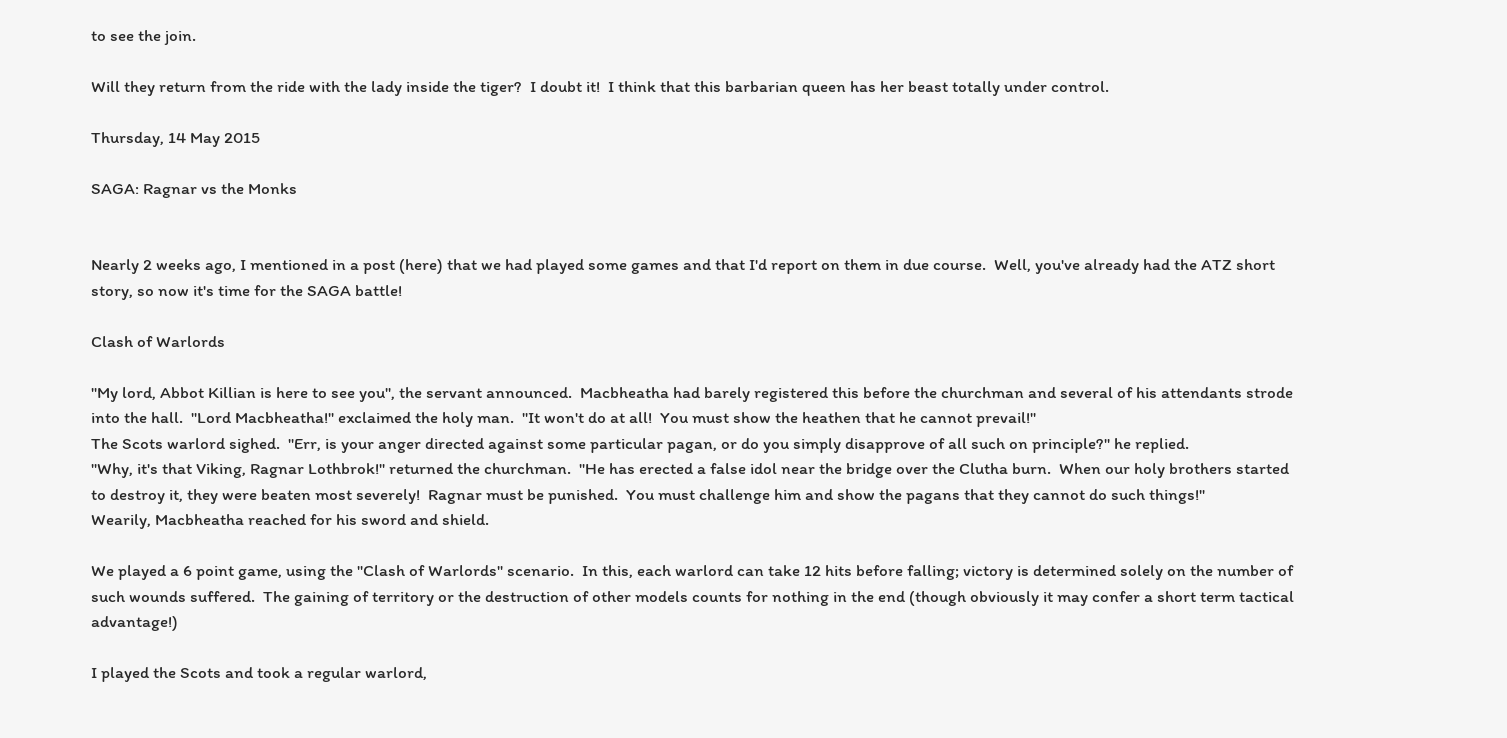to see the join.

Will they return from the ride with the lady inside the tiger?  I doubt it!  I think that this barbarian queen has her beast totally under control.

Thursday, 14 May 2015

SAGA: Ragnar vs the Monks


Nearly 2 weeks ago, I mentioned in a post (here) that we had played some games and that I'd report on them in due course.  Well, you've already had the ATZ short story, so now it's time for the SAGA battle!

Clash of Warlords

"My lord, Abbot Killian is here to see you", the servant announced.  Macbheatha had barely registered this before the churchman and several of his attendants strode into the hall.  "Lord Macbheatha!" exclaimed the holy man.  "It won't do at all!  You must show the heathen that he cannot prevail!"
The Scots warlord sighed.  "Err, is your anger directed against some particular pagan, or do you simply disapprove of all such on principle?" he replied.
"Why, it's that Viking, Ragnar Lothbrok!" returned the churchman.  "He has erected a false idol near the bridge over the Clutha burn.  When our holy brothers started to destroy it, they were beaten most severely!  Ragnar must be punished.  You must challenge him and show the pagans that they cannot do such things!"
Wearily, Macbheatha reached for his sword and shield.

We played a 6 point game, using the "Clash of Warlords" scenario.  In this, each warlord can take 12 hits before falling; victory is determined solely on the number of such wounds suffered.  The gaining of territory or the destruction of other models counts for nothing in the end (though obviously it may confer a short term tactical advantage!)

I played the Scots and took a regular warlord,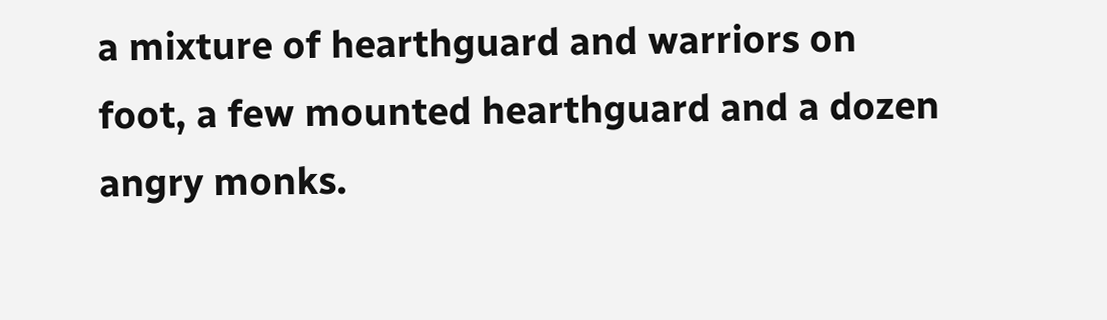a mixture of hearthguard and warriors on foot, a few mounted hearthguard and a dozen angry monks.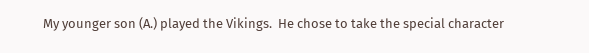My younger son (A.) played the Vikings.  He chose to take the special character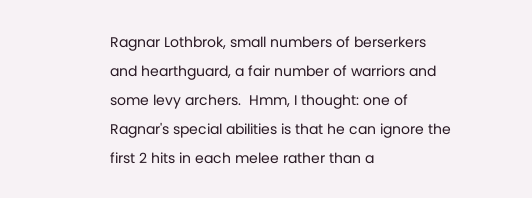Ragnar Lothbrok, small numbers of berserkers and hearthguard, a fair number of warriors and some levy archers.  Hmm, I thought: one of Ragnar's special abilities is that he can ignore the first 2 hits in each melee rather than a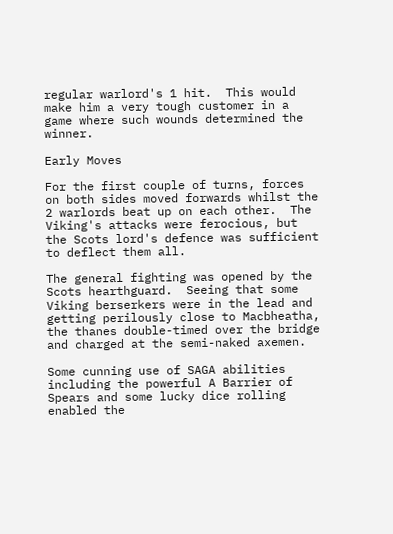regular warlord's 1 hit.  This would make him a very tough customer in a game where such wounds determined the winner.

Early Moves

For the first couple of turns, forces on both sides moved forwards whilst the 2 warlords beat up on each other.  The Viking's attacks were ferocious, but the Scots lord's defence was sufficient to deflect them all.

The general fighting was opened by the Scots hearthguard.  Seeing that some Viking berserkers were in the lead and getting perilously close to Macbheatha, the thanes double-timed over the bridge and charged at the semi-naked axemen.

Some cunning use of SAGA abilities including the powerful A Barrier of Spears and some lucky dice rolling enabled the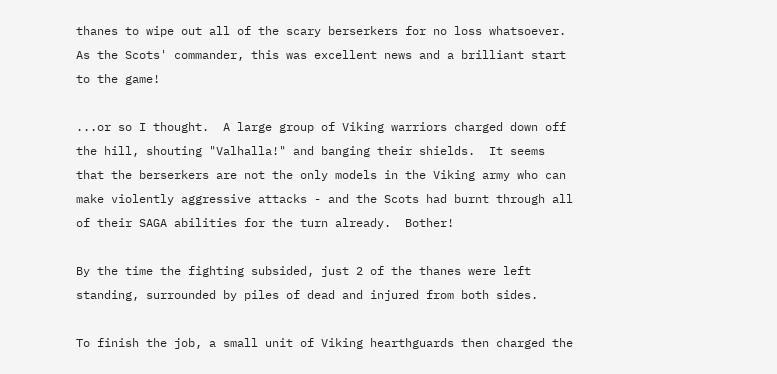thanes to wipe out all of the scary berserkers for no loss whatsoever.  As the Scots' commander, this was excellent news and a brilliant start to the game!

...or so I thought.  A large group of Viking warriors charged down off the hill, shouting "Valhalla!" and banging their shields.  It seems that the berserkers are not the only models in the Viking army who can make violently aggressive attacks - and the Scots had burnt through all of their SAGA abilities for the turn already.  Bother!

By the time the fighting subsided, just 2 of the thanes were left standing, surrounded by piles of dead and injured from both sides.

To finish the job, a small unit of Viking hearthguards then charged the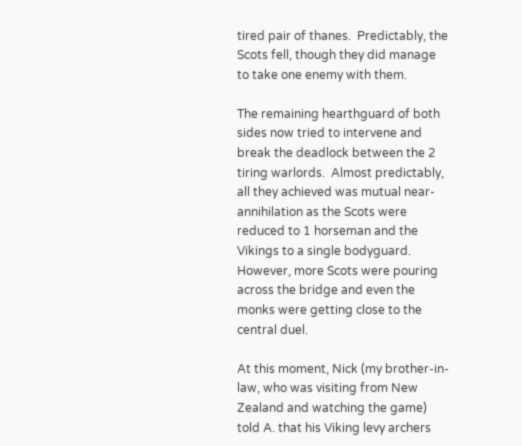tired pair of thanes.  Predictably, the Scots fell, though they did manage to take one enemy with them.

The remaining hearthguard of both sides now tried to intervene and break the deadlock between the 2 tiring warlords.  Almost predictably, all they achieved was mutual near-annihilation as the Scots were reduced to 1 horseman and the Vikings to a single bodyguard.  However, more Scots were pouring across the bridge and even the monks were getting close to the central duel.

At this moment, Nick (my brother-in-law, who was visiting from New Zealand and watching the game) told A. that his Viking levy archers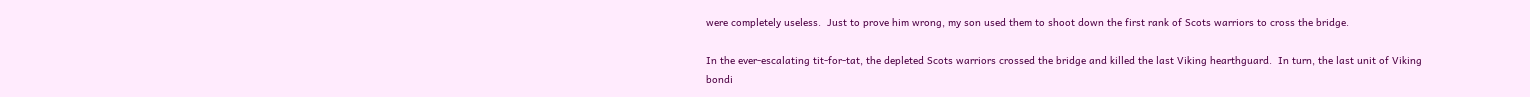were completely useless.  Just to prove him wrong, my son used them to shoot down the first rank of Scots warriors to cross the bridge.

In the ever-escalating tit-for-tat, the depleted Scots warriors crossed the bridge and killed the last Viking hearthguard.  In turn, the last unit of Viking bondi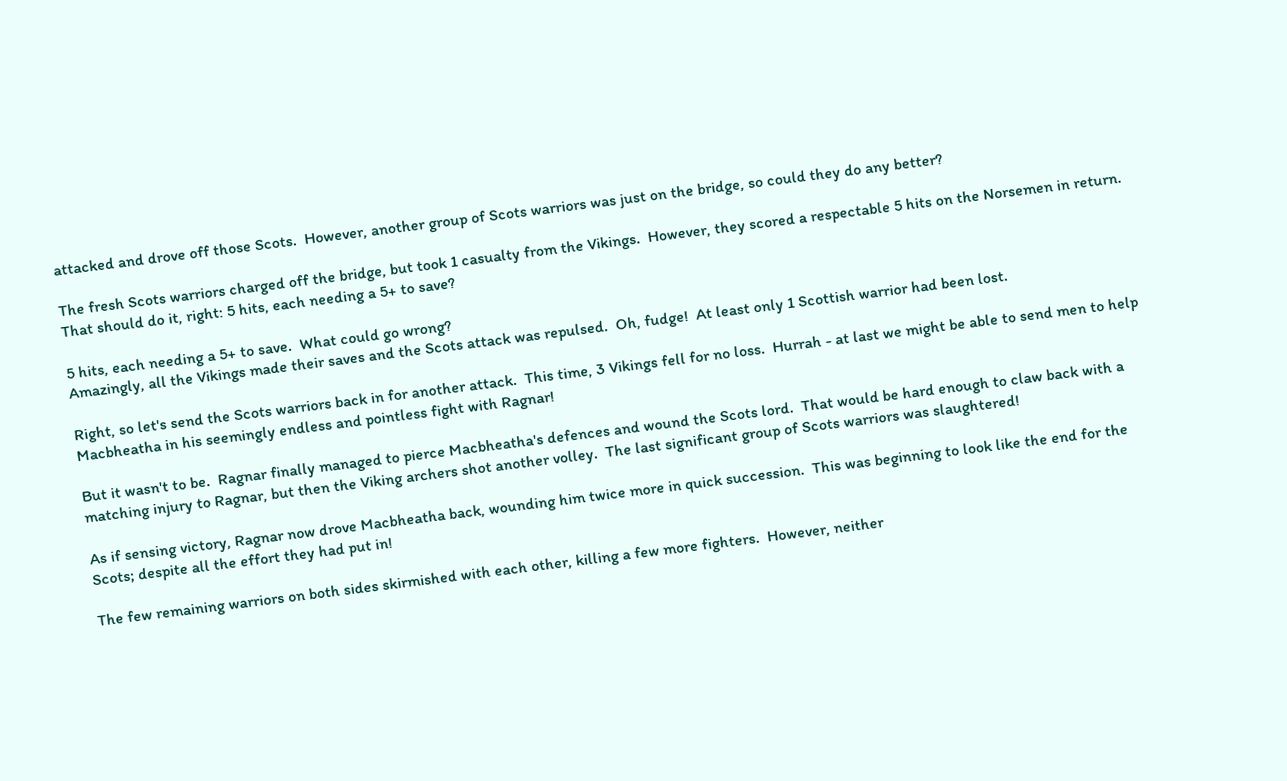attacked and drove off those Scots.  However, another group of Scots warriors was just on the bridge, so could they do any better?

The fresh Scots warriors charged off the bridge, but took 1 casualty from the Vikings.  However, they scored a respectable 5 hits on the Norsemen in return.  That should do it, right: 5 hits, each needing a 5+ to save?

5 hits, each needing a 5+ to save.  What could go wrong?
Amazingly, all the Vikings made their saves and the Scots attack was repulsed.  Oh, fudge!  At least only 1 Scottish warrior had been lost.

Right, so let's send the Scots warriors back in for another attack.  This time, 3 Vikings fell for no loss.  Hurrah - at last we might be able to send men to help Macbheatha in his seemingly endless and pointless fight with Ragnar!

But it wasn't to be.  Ragnar finally managed to pierce Macbheatha's defences and wound the Scots lord.  That would be hard enough to claw back with a matching injury to Ragnar, but then the Viking archers shot another volley.  The last significant group of Scots warriors was slaughtered!

As if sensing victory, Ragnar now drove Macbheatha back, wounding him twice more in quick succession.  This was beginning to look like the end for the Scots; despite all the effort they had put in!

The few remaining warriors on both sides skirmished with each other, killing a few more fighters.  However, neither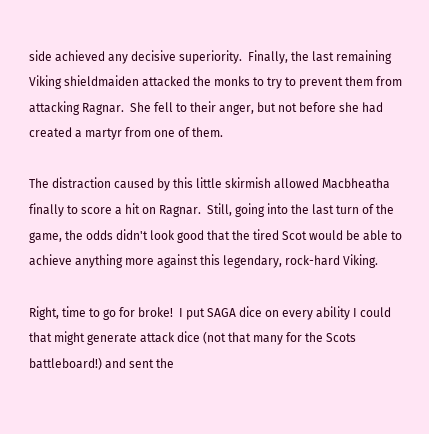side achieved any decisive superiority.  Finally, the last remaining Viking shieldmaiden attacked the monks to try to prevent them from attacking Ragnar.  She fell to their anger, but not before she had created a martyr from one of them.

The distraction caused by this little skirmish allowed Macbheatha finally to score a hit on Ragnar.  Still, going into the last turn of the game, the odds didn't look good that the tired Scot would be able to achieve anything more against this legendary, rock-hard Viking.

Right, time to go for broke!  I put SAGA dice on every ability I could that might generate attack dice (not that many for the Scots battleboard!) and sent the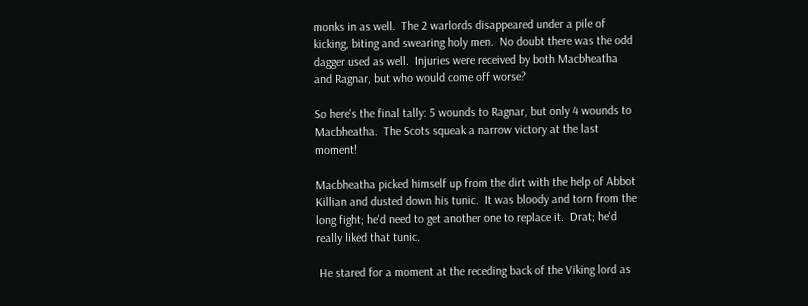monks in as well.  The 2 warlords disappeared under a pile of kicking, biting and swearing holy men.  No doubt there was the odd dagger used as well.  Injuries were received by both Macbheatha and Ragnar, but who would come off worse?

So here's the final tally: 5 wounds to Ragnar, but only 4 wounds to Macbheatha.  The Scots squeak a narrow victory at the last moment!

Macbheatha picked himself up from the dirt with the help of Abbot Killian and dusted down his tunic.  It was bloody and torn from the long fight; he'd need to get another one to replace it.  Drat; he'd really liked that tunic.

 He stared for a moment at the receding back of the Viking lord as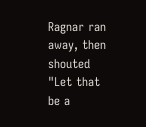Ragnar ran away, then shouted "Let that be a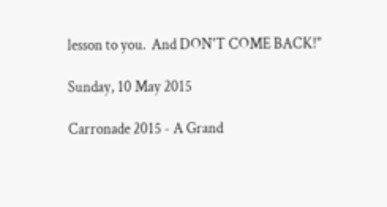lesson to you.  And DON'T COME BACK!"

Sunday, 10 May 2015

Carronade 2015 - A Grand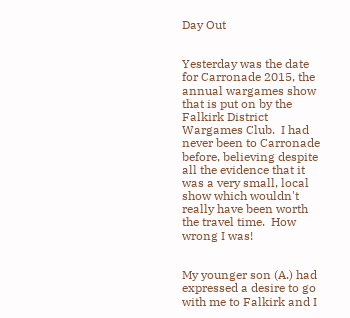Day Out


Yesterday was the date for Carronade 2015, the annual wargames show that is put on by the Falkirk District Wargames Club.  I had never been to Carronade before, believing despite all the evidence that it was a very small, local show which wouldn't really have been worth the travel time.  How wrong I was!


My younger son (A.) had expressed a desire to go with me to Falkirk and I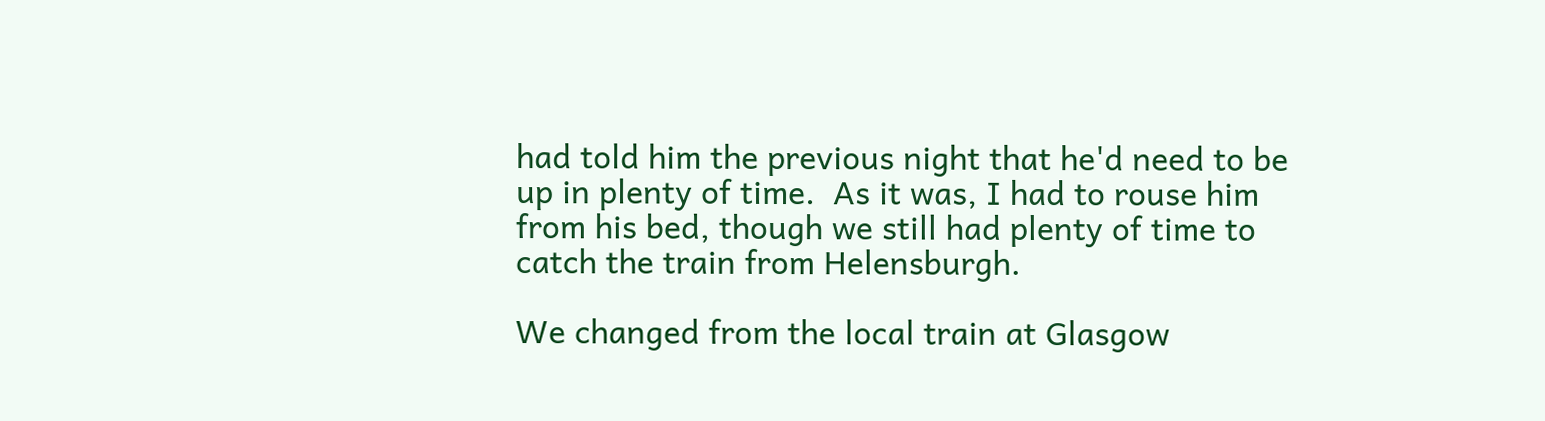had told him the previous night that he'd need to be up in plenty of time.  As it was, I had to rouse him from his bed, though we still had plenty of time to catch the train from Helensburgh.

We changed from the local train at Glasgow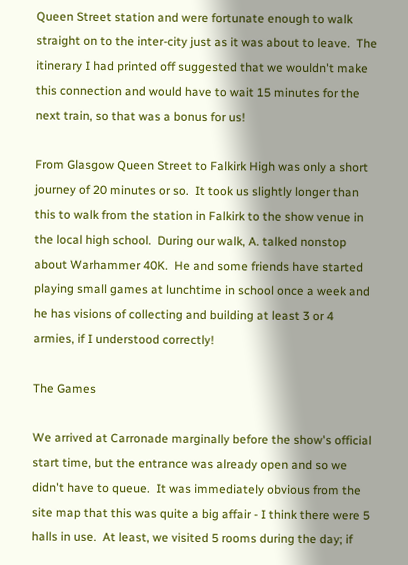Queen Street station and were fortunate enough to walk straight on to the inter-city just as it was about to leave.  The itinerary I had printed off suggested that we wouldn't make this connection and would have to wait 15 minutes for the next train, so that was a bonus for us!

From Glasgow Queen Street to Falkirk High was only a short journey of 20 minutes or so.  It took us slightly longer than this to walk from the station in Falkirk to the show venue in the local high school.  During our walk, A. talked nonstop about Warhammer 40K.  He and some friends have started playing small games at lunchtime in school once a week and he has visions of collecting and building at least 3 or 4 armies, if I understood correctly!

The Games

We arrived at Carronade marginally before the show's official start time, but the entrance was already open and so we didn't have to queue.  It was immediately obvious from the site map that this was quite a big affair - I think there were 5 halls in use.  At least, we visited 5 rooms during the day; if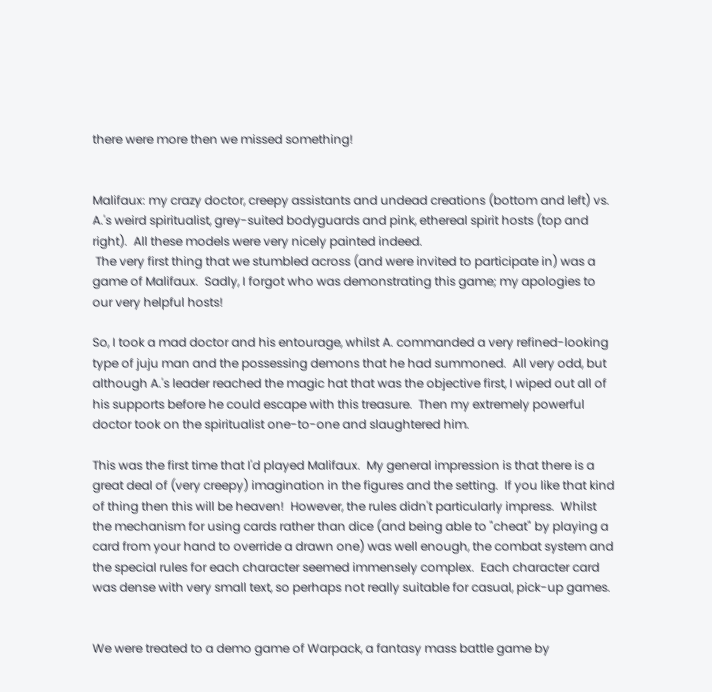there were more then we missed something!


Malifaux: my crazy doctor, creepy assistants and undead creations (bottom and left) vs. A.'s weird spiritualist, grey-suited bodyguards and pink, ethereal spirit hosts (top and right).  All these models were very nicely painted indeed.
 The very first thing that we stumbled across (and were invited to participate in) was a game of Malifaux.  Sadly, I forgot who was demonstrating this game; my apologies to our very helpful hosts!

So, I took a mad doctor and his entourage, whilst A. commanded a very refined-looking type of juju man and the possessing demons that he had summoned.  All very odd, but although A.'s leader reached the magic hat that was the objective first, I wiped out all of his supports before he could escape with this treasure.  Then my extremely powerful doctor took on the spiritualist one-to-one and slaughtered him.

This was the first time that I'd played Malifaux.  My general impression is that there is a great deal of (very creepy) imagination in the figures and the setting.  If you like that kind of thing then this will be heaven!  However, the rules didn't particularly impress.  Whilst the mechanism for using cards rather than dice (and being able to "cheat" by playing a card from your hand to override a drawn one) was well enough, the combat system and the special rules for each character seemed immensely complex.  Each character card was dense with very small text, so perhaps not really suitable for casual, pick-up games.


We were treated to a demo game of Warpack, a fantasy mass battle game by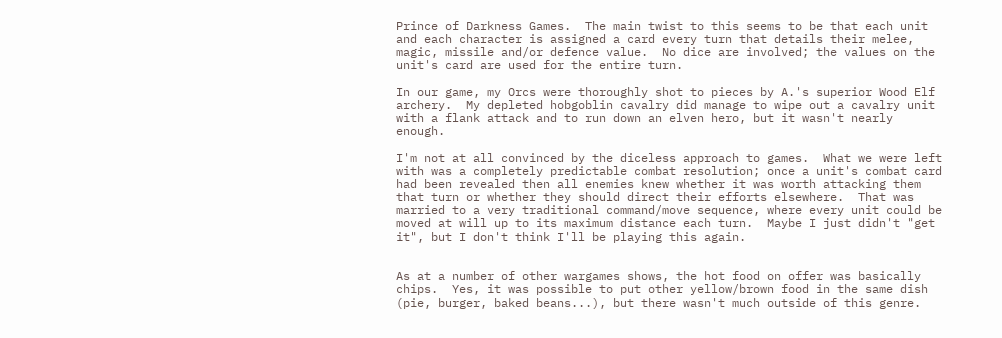Prince of Darkness Games.  The main twist to this seems to be that each unit and each character is assigned a card every turn that details their melee, magic, missile and/or defence value.  No dice are involved; the values on the unit's card are used for the entire turn.

In our game, my Orcs were thoroughly shot to pieces by A.'s superior Wood Elf archery.  My depleted hobgoblin cavalry did manage to wipe out a cavalry unit with a flank attack and to run down an elven hero, but it wasn't nearly enough.

I'm not at all convinced by the diceless approach to games.  What we were left with was a completely predictable combat resolution; once a unit's combat card had been revealed then all enemies knew whether it was worth attacking them that turn or whether they should direct their efforts elsewhere.  That was married to a very traditional command/move sequence, where every unit could be moved at will up to its maximum distance each turn.  Maybe I just didn't "get it", but I don't think I'll be playing this again.


As at a number of other wargames shows, the hot food on offer was basically chips.  Yes, it was possible to put other yellow/brown food in the same dish (pie, burger, baked beans...), but there wasn't much outside of this genre.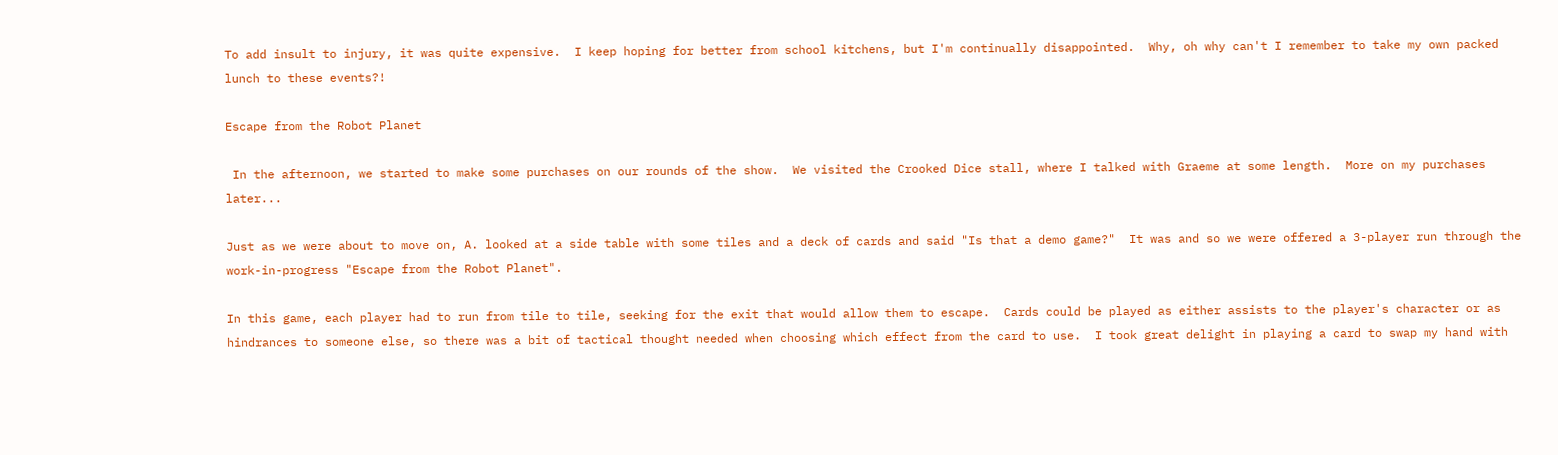To add insult to injury, it was quite expensive.  I keep hoping for better from school kitchens, but I'm continually disappointed.  Why, oh why can't I remember to take my own packed lunch to these events?!

Escape from the Robot Planet

 In the afternoon, we started to make some purchases on our rounds of the show.  We visited the Crooked Dice stall, where I talked with Graeme at some length.  More on my purchases later...

Just as we were about to move on, A. looked at a side table with some tiles and a deck of cards and said "Is that a demo game?"  It was and so we were offered a 3-player run through the work-in-progress "Escape from the Robot Planet".

In this game, each player had to run from tile to tile, seeking for the exit that would allow them to escape.  Cards could be played as either assists to the player's character or as hindrances to someone else, so there was a bit of tactical thought needed when choosing which effect from the card to use.  I took great delight in playing a card to swap my hand with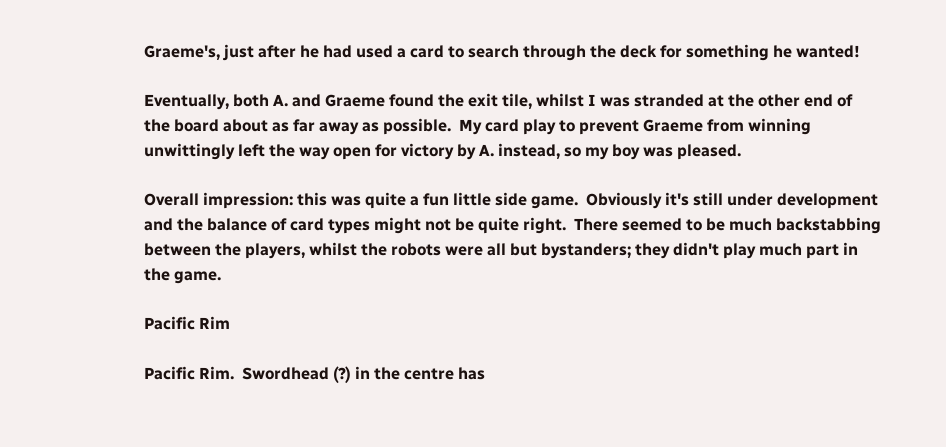Graeme's, just after he had used a card to search through the deck for something he wanted!

Eventually, both A. and Graeme found the exit tile, whilst I was stranded at the other end of the board about as far away as possible.  My card play to prevent Graeme from winning unwittingly left the way open for victory by A. instead, so my boy was pleased.

Overall impression: this was quite a fun little side game.  Obviously it's still under development and the balance of card types might not be quite right.  There seemed to be much backstabbing between the players, whilst the robots were all but bystanders; they didn't play much part in the game.

Pacific Rim

Pacific Rim.  Swordhead (?) in the centre has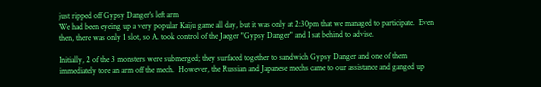just ripped off Gypsy Danger's left arm
We had been eyeing up a very popular Kaiju game all day, but it was only at 2:30pm that we managed to participate.  Even then, there was only 1 slot, so A. took control of the Jaeger "Gypsy Danger" and I sat behind to advise.

Initially, 2 of the 3 monsters were submerged; they surfaced together to sandwich Gypsy Danger and one of them immediately tore an arm off the mech.  However, the Russian and Japanese mechs came to our assistance and ganged up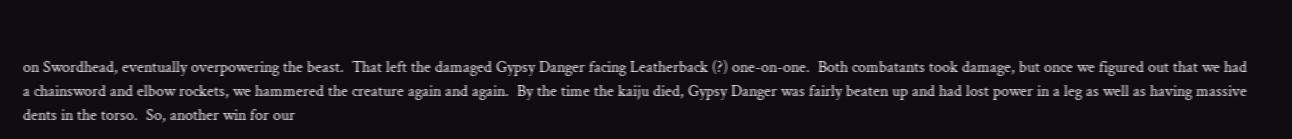on Swordhead, eventually overpowering the beast.  That left the damaged Gypsy Danger facing Leatherback (?) one-on-one.  Both combatants took damage, but once we figured out that we had a chainsword and elbow rockets, we hammered the creature again and again.  By the time the kaiju died, Gypsy Danger was fairly beaten up and had lost power in a leg as well as having massive dents in the torso.  So, another win for our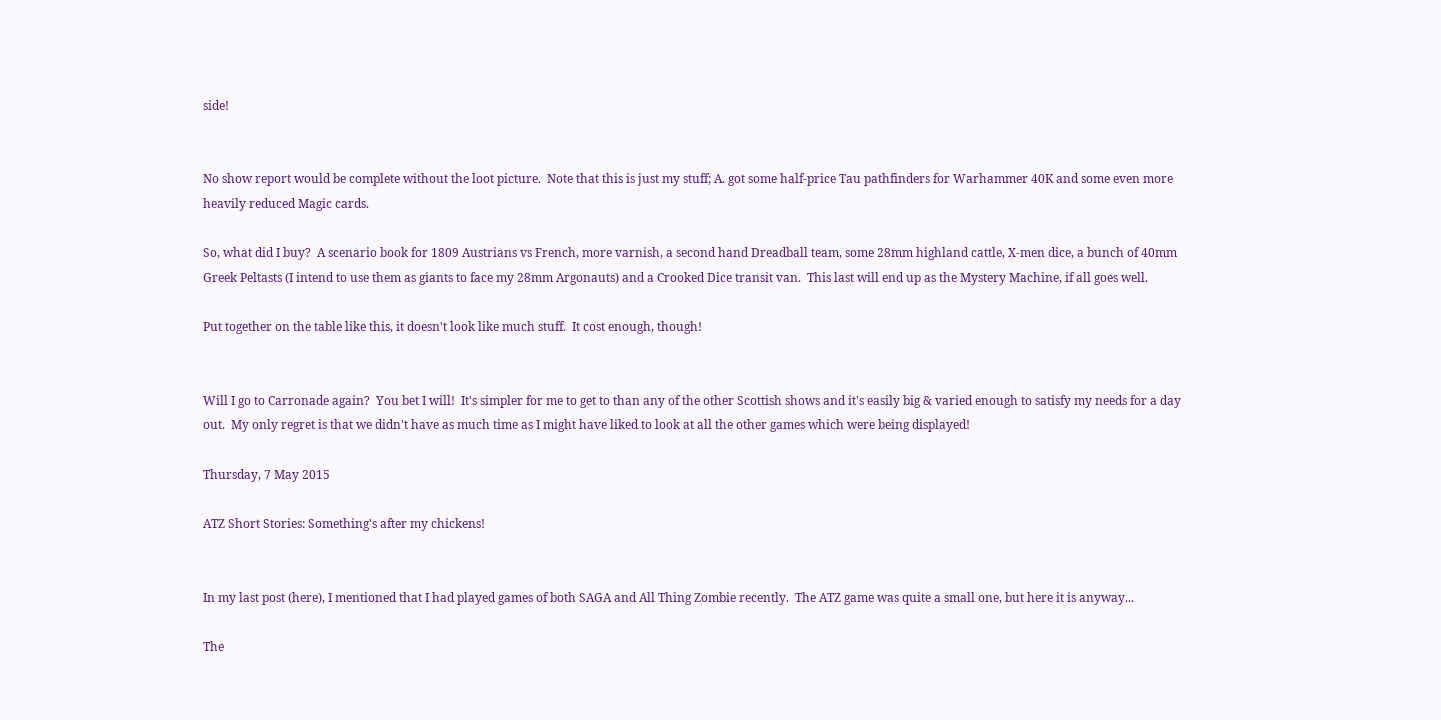side!


No show report would be complete without the loot picture.  Note that this is just my stuff; A. got some half-price Tau pathfinders for Warhammer 40K and some even more heavily reduced Magic cards.

So, what did I buy?  A scenario book for 1809 Austrians vs French, more varnish, a second hand Dreadball team, some 28mm highland cattle, X-men dice, a bunch of 40mm Greek Peltasts (I intend to use them as giants to face my 28mm Argonauts) and a Crooked Dice transit van.  This last will end up as the Mystery Machine, if all goes well.

Put together on the table like this, it doesn't look like much stuff.  It cost enough, though!


Will I go to Carronade again?  You bet I will!  It's simpler for me to get to than any of the other Scottish shows and it's easily big & varied enough to satisfy my needs for a day out.  My only regret is that we didn't have as much time as I might have liked to look at all the other games which were being displayed!

Thursday, 7 May 2015

ATZ Short Stories: Something's after my chickens!


In my last post (here), I mentioned that I had played games of both SAGA and All Thing Zombie recently.  The ATZ game was quite a small one, but here it is anyway...

The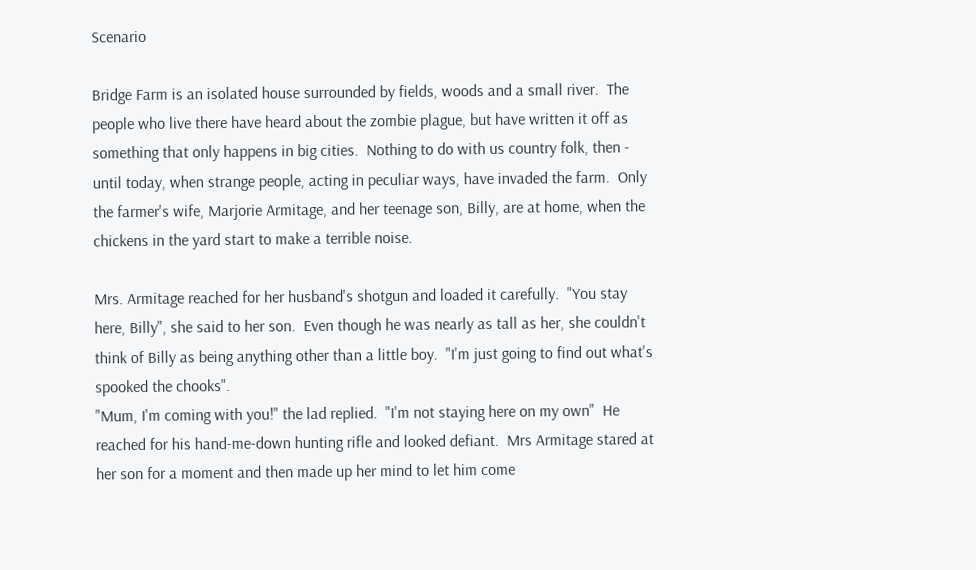Scenario

Bridge Farm is an isolated house surrounded by fields, woods and a small river.  The people who live there have heard about the zombie plague, but have written it off as something that only happens in big cities.  Nothing to do with us country folk, then - until today, when strange people, acting in peculiar ways, have invaded the farm.  Only the farmer's wife, Marjorie Armitage, and her teenage son, Billy, are at home, when the chickens in the yard start to make a terrible noise.

Mrs. Armitage reached for her husband's shotgun and loaded it carefully.  "You stay here, Billy", she said to her son.  Even though he was nearly as tall as her, she couldn't think of Billy as being anything other than a little boy.  "I'm just going to find out what's spooked the chooks".
"Mum, I'm coming with you!" the lad replied.  "I'm not staying here on my own"  He reached for his hand-me-down hunting rifle and looked defiant.  Mrs Armitage stared at her son for a moment and then made up her mind to let him come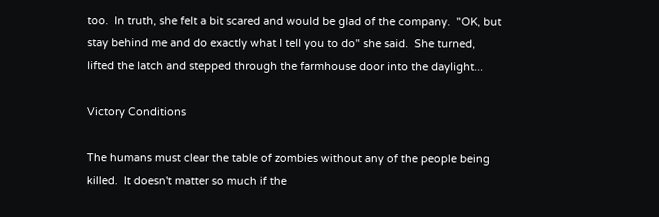too.  In truth, she felt a bit scared and would be glad of the company.  "OK, but stay behind me and do exactly what I tell you to do" she said.  She turned, lifted the latch and stepped through the farmhouse door into the daylight...

Victory Conditions

The humans must clear the table of zombies without any of the people being killed.  It doesn't matter so much if the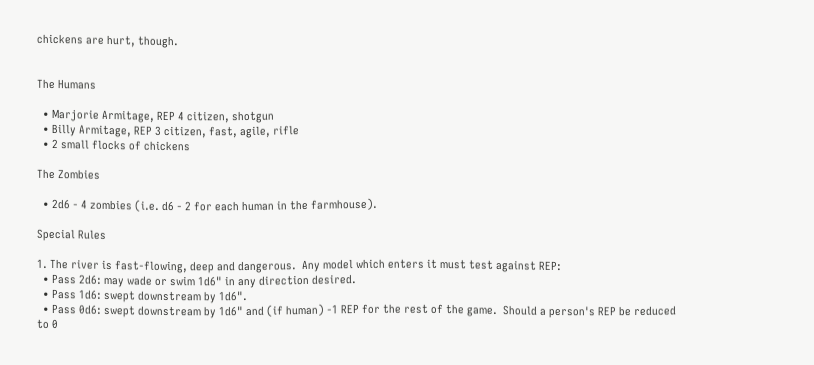chickens are hurt, though.


The Humans

  • Marjorie Armitage, REP 4 citizen, shotgun
  • Billy Armitage, REP 3 citizen, fast, agile, rifle
  • 2 small flocks of chickens

The Zombies

  • 2d6 - 4 zombies (i.e. d6 - 2 for each human in the farmhouse).

Special Rules

1. The river is fast-flowing, deep and dangerous.  Any model which enters it must test against REP:
  • Pass 2d6: may wade or swim 1d6" in any direction desired.
  • Pass 1d6: swept downstream by 1d6".
  • Pass 0d6: swept downstream by 1d6" and (if human) -1 REP for the rest of the game.  Should a person's REP be reduced to 0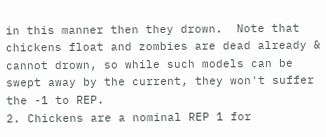in this manner then they drown.  Note that chickens float and zombies are dead already & cannot drown, so while such models can be swept away by the current, they won't suffer the -1 to REP.
2. Chickens are a nominal REP 1 for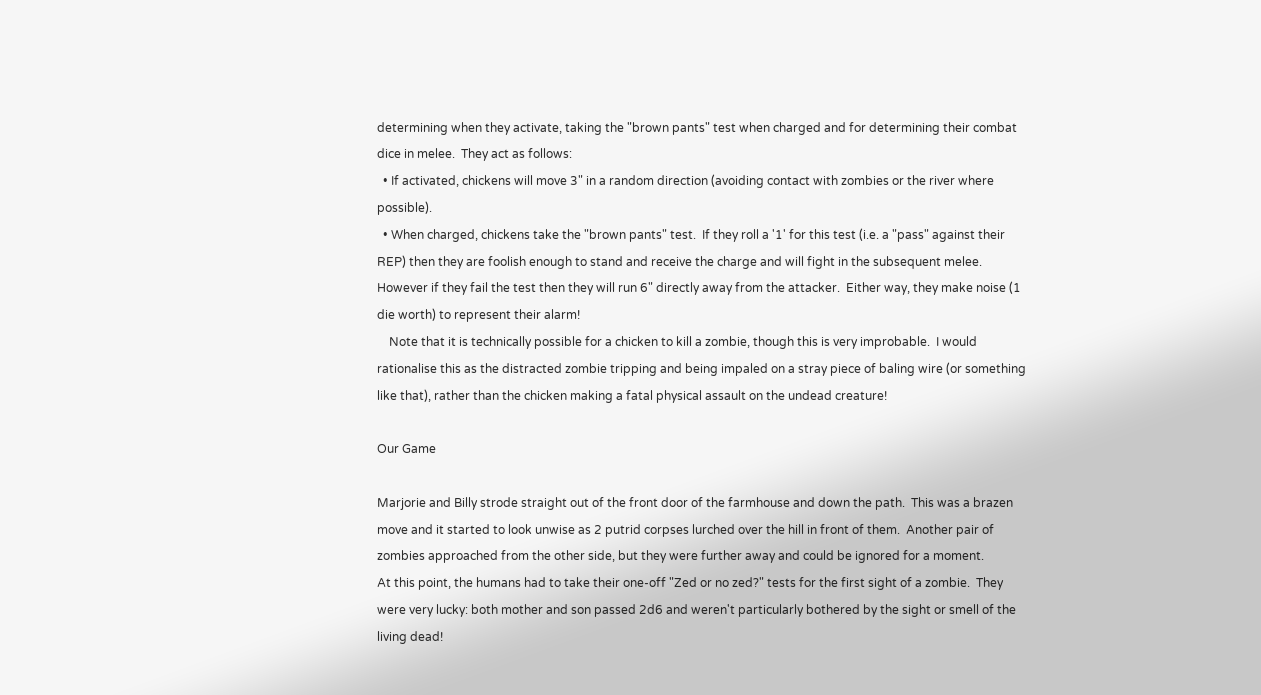determining when they activate, taking the "brown pants" test when charged and for determining their combat dice in melee.  They act as follows:
  • If activated, chickens will move 3" in a random direction (avoiding contact with zombies or the river where possible).
  • When charged, chickens take the "brown pants" test.  If they roll a '1' for this test (i.e. a "pass" against their REP) then they are foolish enough to stand and receive the charge and will fight in the subsequent melee.  However if they fail the test then they will run 6" directly away from the attacker.  Either way, they make noise (1 die worth) to represent their alarm!
    Note that it is technically possible for a chicken to kill a zombie, though this is very improbable.  I would rationalise this as the distracted zombie tripping and being impaled on a stray piece of baling wire (or something like that), rather than the chicken making a fatal physical assault on the undead creature!

Our Game

Marjorie and Billy strode straight out of the front door of the farmhouse and down the path.  This was a brazen move and it started to look unwise as 2 putrid corpses lurched over the hill in front of them.  Another pair of zombies approached from the other side, but they were further away and could be ignored for a moment.
At this point, the humans had to take their one-off "Zed or no zed?" tests for the first sight of a zombie.  They were very lucky: both mother and son passed 2d6 and weren't particularly bothered by the sight or smell of the living dead!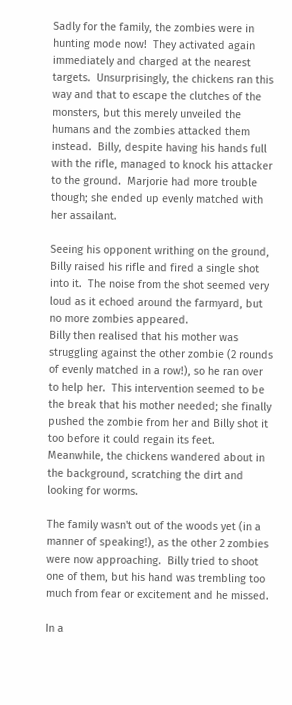Sadly for the family, the zombies were in hunting mode now!  They activated again immediately and charged at the nearest targets.  Unsurprisingly, the chickens ran this way and that to escape the clutches of the monsters, but this merely unveiled the humans and the zombies attacked them instead.  Billy, despite having his hands full with the rifle, managed to knock his attacker to the ground.  Marjorie had more trouble though; she ended up evenly matched with her assailant.

Seeing his opponent writhing on the ground, Billy raised his rifle and fired a single shot into it.  The noise from the shot seemed very loud as it echoed around the farmyard, but no more zombies appeared.
Billy then realised that his mother was struggling against the other zombie (2 rounds of evenly matched in a row!), so he ran over to help her.  This intervention seemed to be the break that his mother needed; she finally pushed the zombie from her and Billy shot it too before it could regain its feet.
Meanwhile, the chickens wandered about in the background, scratching the dirt and looking for worms.

The family wasn't out of the woods yet (in a manner of speaking!), as the other 2 zombies were now approaching.  Billy tried to shoot one of them, but his hand was trembling too much from fear or excitement and he missed.

In a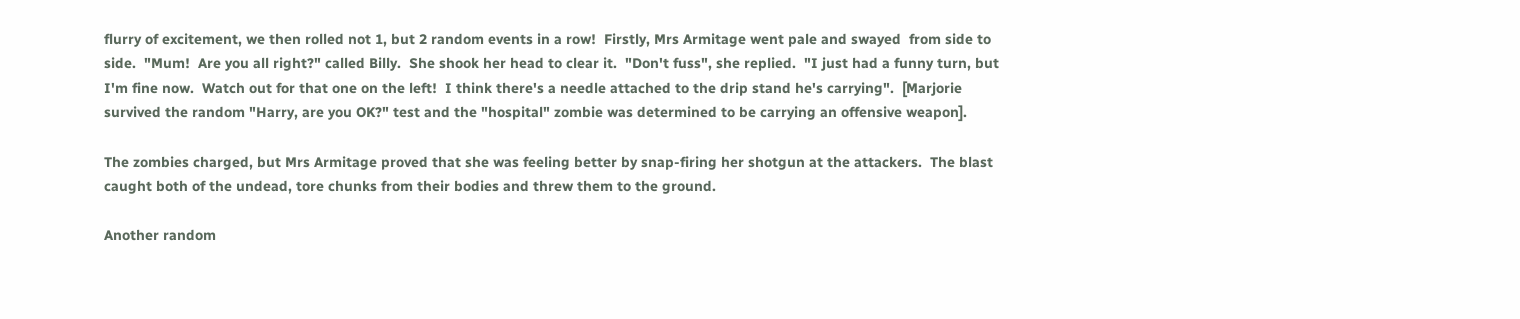flurry of excitement, we then rolled not 1, but 2 random events in a row!  Firstly, Mrs Armitage went pale and swayed  from side to side.  "Mum!  Are you all right?" called Billy.  She shook her head to clear it.  "Don't fuss", she replied.  "I just had a funny turn, but I'm fine now.  Watch out for that one on the left!  I think there's a needle attached to the drip stand he's carrying".  [Marjorie survived the random "Harry, are you OK?" test and the "hospital" zombie was determined to be carrying an offensive weapon].

The zombies charged, but Mrs Armitage proved that she was feeling better by snap-firing her shotgun at the attackers.  The blast caught both of the undead, tore chunks from their bodies and threw them to the ground.

Another random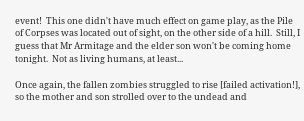event!  This one didn't have much effect on game play, as the Pile of Corpses was located out of sight, on the other side of a hill.  Still, I guess that Mr Armitage and the elder son won't be coming home tonight.  Not as living humans, at least...

Once again, the fallen zombies struggled to rise [failed activation!], so the mother and son strolled over to the undead and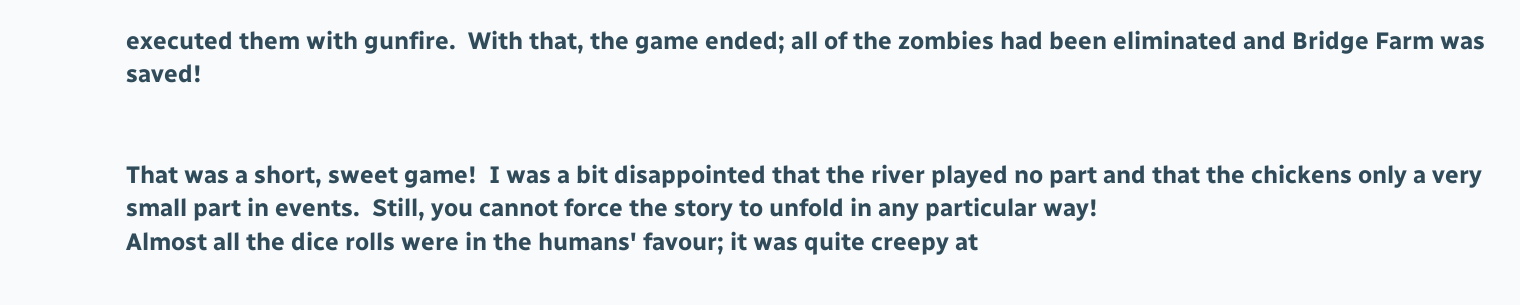executed them with gunfire.  With that, the game ended; all of the zombies had been eliminated and Bridge Farm was saved!


That was a short, sweet game!  I was a bit disappointed that the river played no part and that the chickens only a very small part in events.  Still, you cannot force the story to unfold in any particular way!
Almost all the dice rolls were in the humans' favour; it was quite creepy at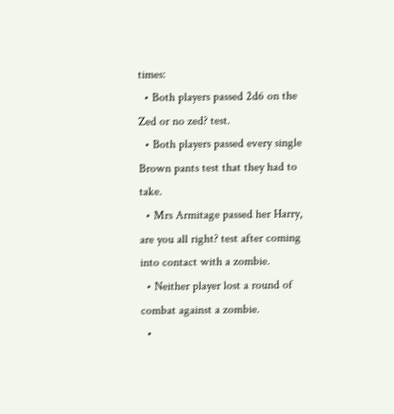times:
  • Both players passed 2d6 on the Zed or no zed? test.
  • Both players passed every single Brown pants test that they had to take.
  • Mrs Armitage passed her Harry, are you all right? test after coming into contact with a zombie.
  • Neither player lost a round of combat against a zombie.
  •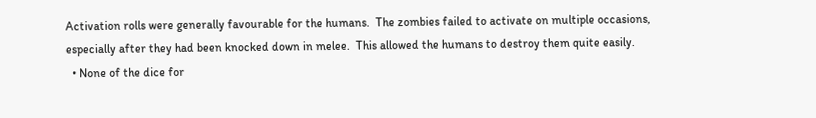Activation rolls were generally favourable for the humans.  The zombies failed to activate on multiple occasions, especially after they had been knocked down in melee.  This allowed the humans to destroy them quite easily.
  • None of the dice for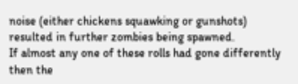noise (either chickens squawking or gunshots) resulted in further zombies being spawned.
If almost any one of these rolls had gone differently then the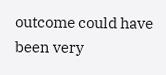outcome could have been very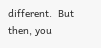different.  But then, you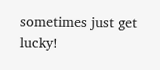sometimes just get lucky!